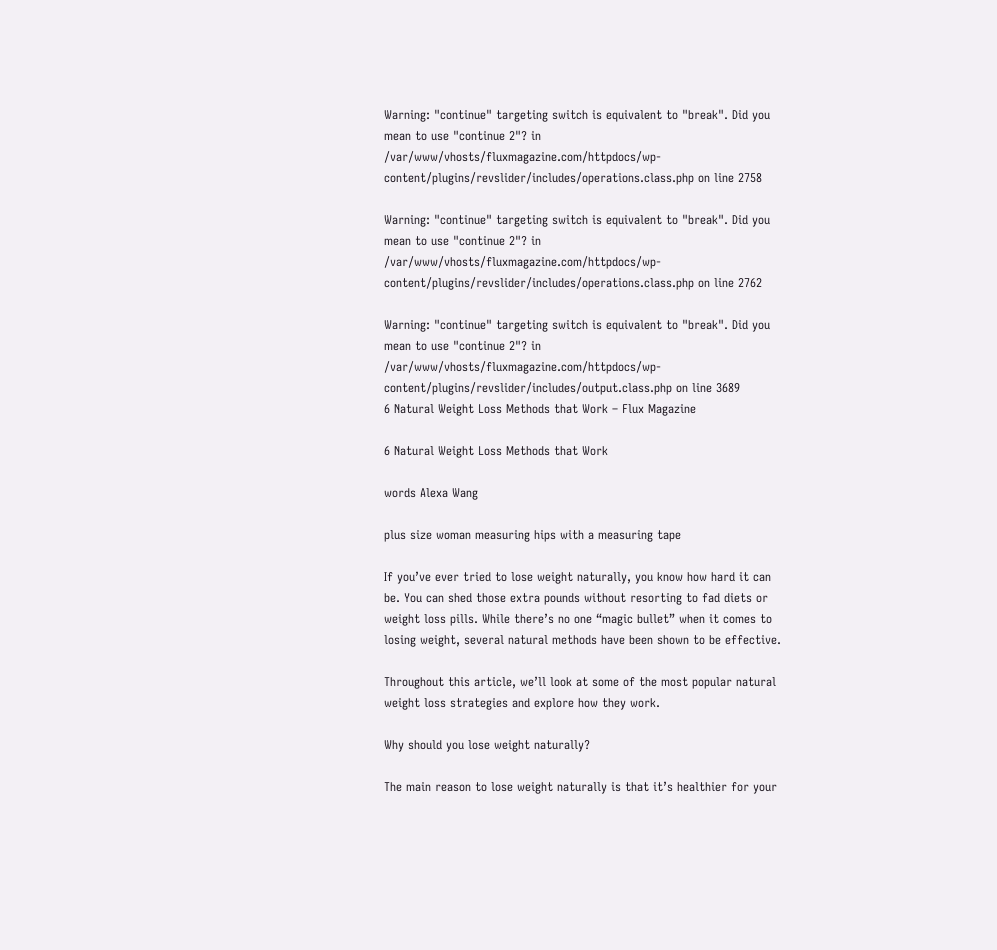Warning: "continue" targeting switch is equivalent to "break". Did you mean to use "continue 2"? in /var/www/vhosts/fluxmagazine.com/httpdocs/wp-content/plugins/revslider/includes/operations.class.php on line 2758

Warning: "continue" targeting switch is equivalent to "break". Did you mean to use "continue 2"? in /var/www/vhosts/fluxmagazine.com/httpdocs/wp-content/plugins/revslider/includes/operations.class.php on line 2762

Warning: "continue" targeting switch is equivalent to "break". Did you mean to use "continue 2"? in /var/www/vhosts/fluxmagazine.com/httpdocs/wp-content/plugins/revslider/includes/output.class.php on line 3689
6 Natural Weight Loss Methods that Work – Flux Magazine

6 Natural Weight Loss Methods that Work

words Alexa Wang

plus size woman measuring hips with a measuring tape

If you’ve ever tried to lose weight naturally, you know how hard it can be. You can shed those extra pounds without resorting to fad diets or weight loss pills. While there’s no one “magic bullet” when it comes to losing weight, several natural methods have been shown to be effective.

Throughout this article, we’ll look at some of the most popular natural weight loss strategies and explore how they work.

Why should you lose weight naturally?

The main reason to lose weight naturally is that it’s healthier for your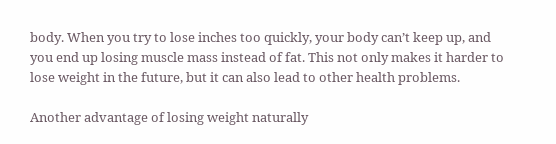body. When you try to lose inches too quickly, your body can’t keep up, and you end up losing muscle mass instead of fat. This not only makes it harder to lose weight in the future, but it can also lead to other health problems.

Another advantage of losing weight naturally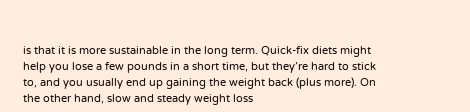is that it is more sustainable in the long term. Quick-fix diets might help you lose a few pounds in a short time, but they’re hard to stick to, and you usually end up gaining the weight back (plus more). On the other hand, slow and steady weight loss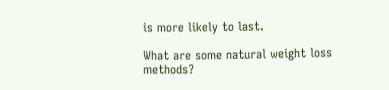is more likely to last.

What are some natural weight loss methods?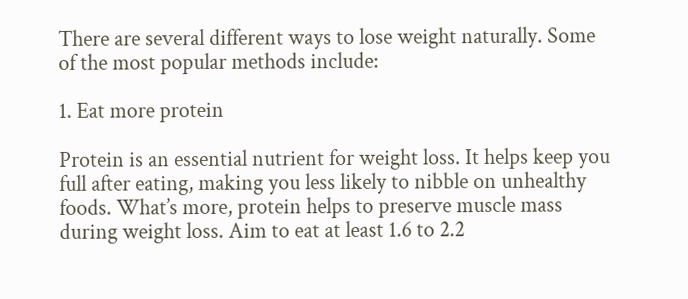There are several different ways to lose weight naturally. Some of the most popular methods include:

1. Eat more protein

Protein is an essential nutrient for weight loss. It helps keep you full after eating, making you less likely to nibble on unhealthy foods. What’s more, protein helps to preserve muscle mass during weight loss. Aim to eat at least 1.6 to 2.2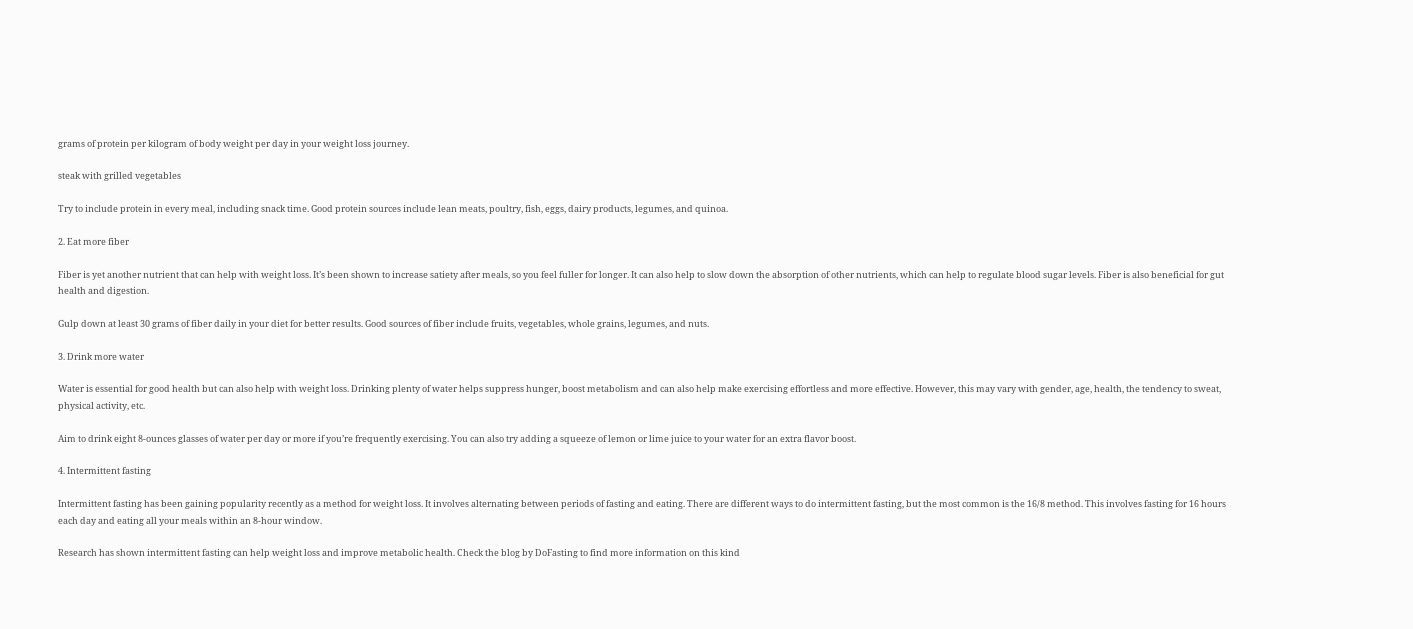grams of protein per kilogram of body weight per day in your weight loss journey.

steak with grilled vegetables

Try to include protein in every meal, including snack time. Good protein sources include lean meats, poultry, fish, eggs, dairy products, legumes, and quinoa.

2. Eat more fiber

Fiber is yet another nutrient that can help with weight loss. It’s been shown to increase satiety after meals, so you feel fuller for longer. It can also help to slow down the absorption of other nutrients, which can help to regulate blood sugar levels. Fiber is also beneficial for gut health and digestion.

Gulp down at least 30 grams of fiber daily in your diet for better results. Good sources of fiber include fruits, vegetables, whole grains, legumes, and nuts.

3. Drink more water

Water is essential for good health but can also help with weight loss. Drinking plenty of water helps suppress hunger, boost metabolism and can also help make exercising effortless and more effective. However, this may vary with gender, age, health, the tendency to sweat, physical activity, etc.

Aim to drink eight 8-ounces glasses of water per day or more if you’re frequently exercising. You can also try adding a squeeze of lemon or lime juice to your water for an extra flavor boost.

4. Intermittent fasting

Intermittent fasting has been gaining popularity recently as a method for weight loss. It involves alternating between periods of fasting and eating. There are different ways to do intermittent fasting, but the most common is the 16/8 method. This involves fasting for 16 hours each day and eating all your meals within an 8-hour window.

Research has shown intermittent fasting can help weight loss and improve metabolic health. Check the blog by DoFasting to find more information on this kind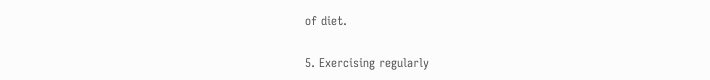of diet.

5. Exercising regularly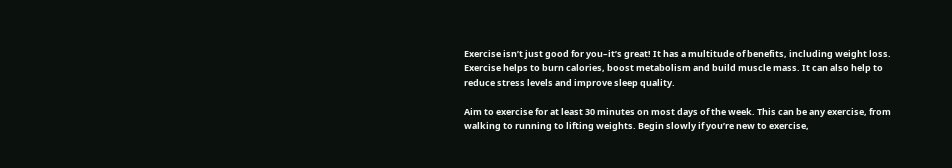Exercise isn’t just good for you–it’s great! It has a multitude of benefits, including weight loss. Exercise helps to burn calories, boost metabolism and build muscle mass. It can also help to reduce stress levels and improve sleep quality.

Aim to exercise for at least 30 minutes on most days of the week. This can be any exercise, from walking to running to lifting weights. Begin slowly if you’re new to exercise,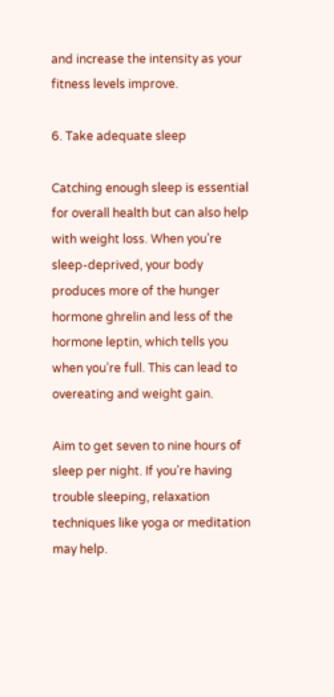and increase the intensity as your fitness levels improve.

6. Take adequate sleep

Catching enough sleep is essential for overall health but can also help with weight loss. When you’re sleep-deprived, your body produces more of the hunger hormone ghrelin and less of the hormone leptin, which tells you when you’re full. This can lead to overeating and weight gain.

Aim to get seven to nine hours of sleep per night. If you’re having trouble sleeping, relaxation techniques like yoga or meditation may help.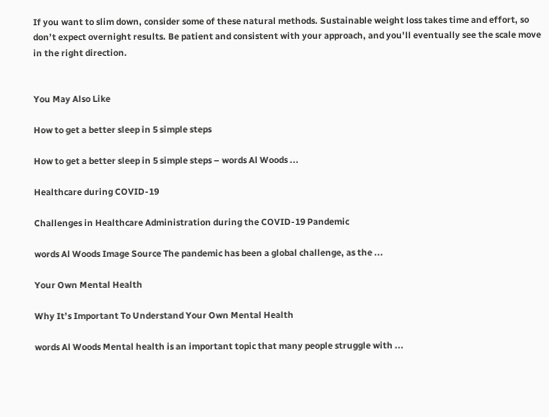If you want to slim down, consider some of these natural methods. Sustainable weight loss takes time and effort, so don’t expect overnight results. Be patient and consistent with your approach, and you’ll eventually see the scale move in the right direction.


You May Also Like

How to get a better sleep in 5 simple steps

How to get a better sleep in 5 simple steps – words Al Woods ...

Healthcare during COVID-19

Challenges in Healthcare Administration during the COVID-19 Pandemic

words Al Woods Image Source The pandemic has been a global challenge, as the ...

Your Own Mental Health

Why It’s Important To Understand Your Own Mental Health

words Al Woods Mental health is an important topic that many people struggle with ...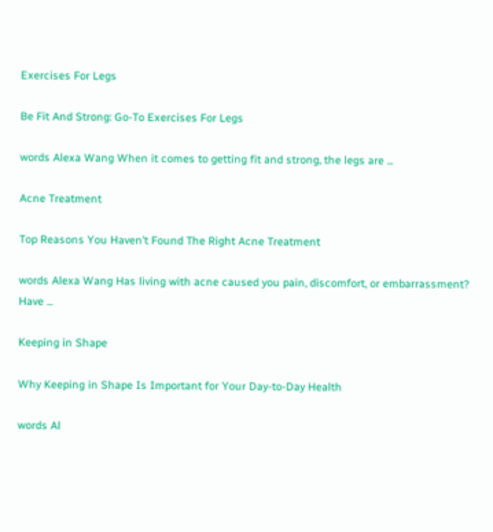Exercises For Legs

Be Fit And Strong: Go-To Exercises For Legs

words Alexa Wang When it comes to getting fit and strong, the legs are ...

Acne Treatment

Top Reasons You Haven’t Found The Right Acne Treatment

words Alexa Wang Has living with acne caused you pain, discomfort, or embarrassment? Have ...

Keeping in Shape

Why Keeping in Shape Is Important for Your Day-to-Day Health

words Al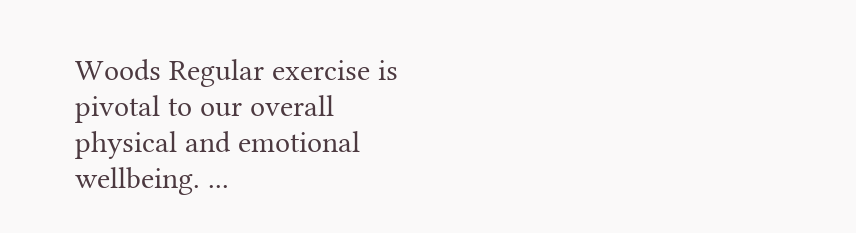Woods Regular exercise is pivotal to our overall physical and emotional wellbeing. ...